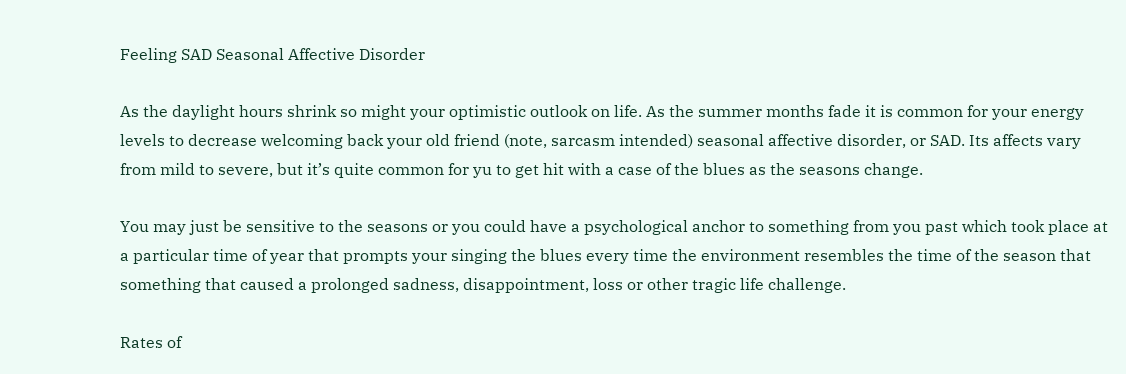Feeling SAD Seasonal Affective Disorder

As the daylight hours shrink so might your optimistic outlook on life. As the summer months fade it is common for your energy levels to decrease welcoming back your old friend (note, sarcasm intended) seasonal affective disorder, or SAD. Its affects vary from mild to severe, but it’s quite common for yu to get hit with a case of the blues as the seasons change.

You may just be sensitive to the seasons or you could have a psychological anchor to something from you past which took place at a particular time of year that prompts your singing the blues every time the environment resembles the time of the season that something that caused a prolonged sadness, disappointment, loss or other tragic life challenge.

Rates of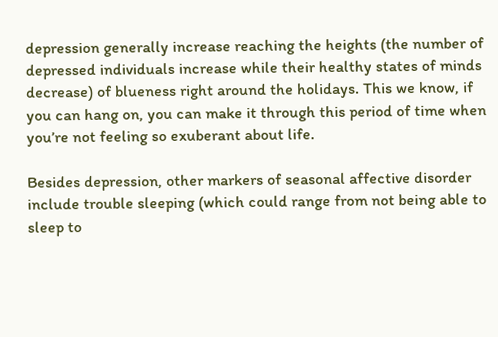depression generally increase reaching the heights (the number of depressed individuals increase while their healthy states of minds decrease) of blueness right around the holidays. This we know, if you can hang on, you can make it through this period of time when you’re not feeling so exuberant about life.

Besides depression, other markers of seasonal affective disorder include trouble sleeping (which could range from not being able to sleep to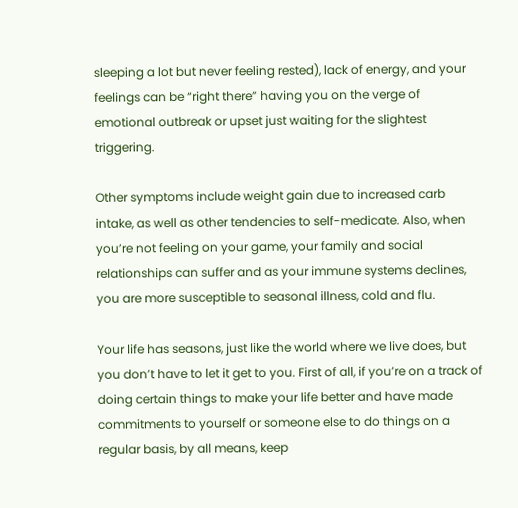sleeping a lot but never feeling rested), lack of energy, and your feelings can be “right there” having you on the verge of emotional outbreak or upset just waiting for the slightest triggering.

Other symptoms include weight gain due to increased carb intake, as well as other tendencies to self-medicate. Also, when you’re not feeling on your game, your family and social relationships can suffer and as your immune systems declines, you are more susceptible to seasonal illness, cold and flu.

Your life has seasons, just like the world where we live does, but you don’t have to let it get to you. First of all, if you’re on a track of doing certain things to make your life better and have made commitments to yourself or someone else to do things on a regular basis, by all means, keep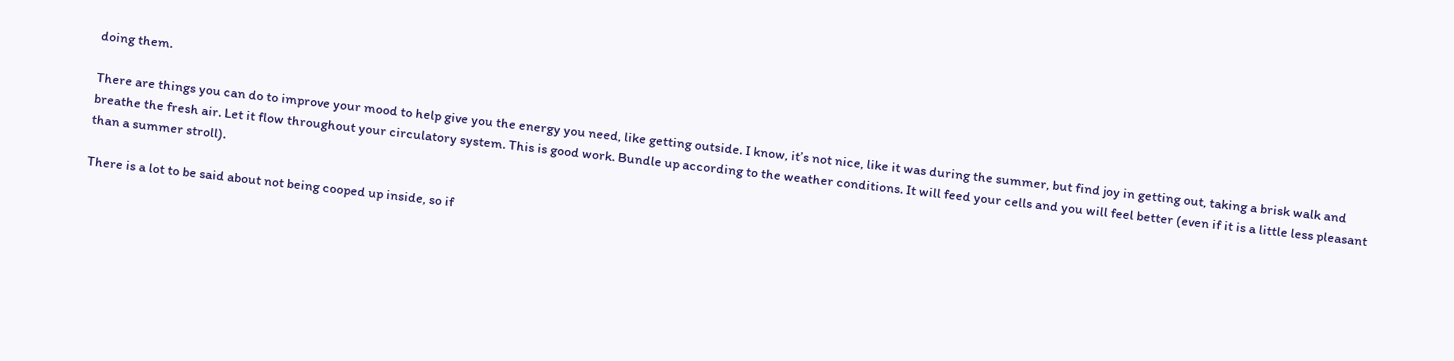doing them.

There are things you can do to improve your mood to help give you the energy you need, like getting outside. I know, it’s not nice, like it was during the summer, but find joy in getting out, taking a brisk walk and breathe the fresh air. Let it flow throughout your circulatory system. This is good work. Bundle up according to the weather conditions. It will feed your cells and you will feel better (even if it is a little less pleasant than a summer stroll).

There is a lot to be said about not being cooped up inside, so if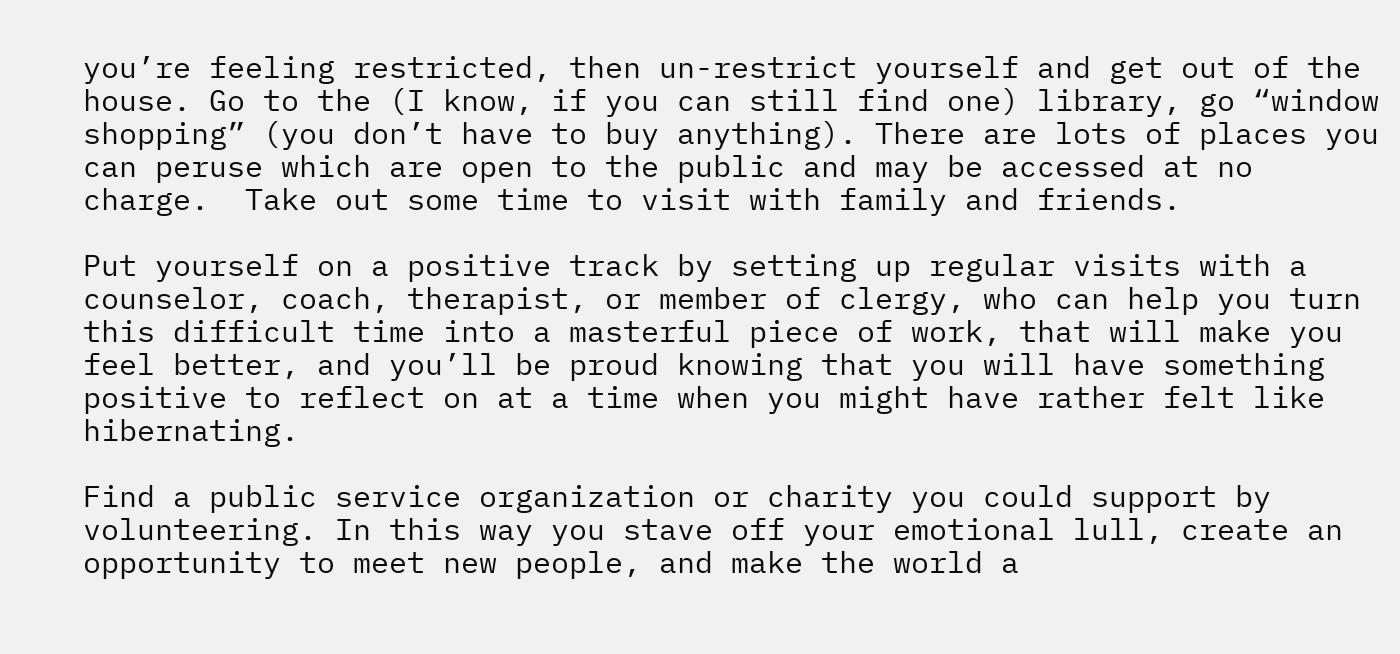you’re feeling restricted, then un-restrict yourself and get out of the house. Go to the (I know, if you can still find one) library, go “window shopping” (you don’t have to buy anything). There are lots of places you can peruse which are open to the public and may be accessed at no charge.  Take out some time to visit with family and friends.

Put yourself on a positive track by setting up regular visits with a counselor, coach, therapist, or member of clergy, who can help you turn this difficult time into a masterful piece of work, that will make you feel better, and you’ll be proud knowing that you will have something positive to reflect on at a time when you might have rather felt like hibernating.

Find a public service organization or charity you could support by volunteering. In this way you stave off your emotional lull, create an opportunity to meet new people, and make the world a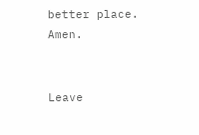better place. Amen.


Leave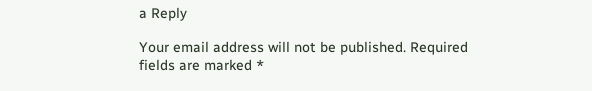a Reply

Your email address will not be published. Required fields are marked *